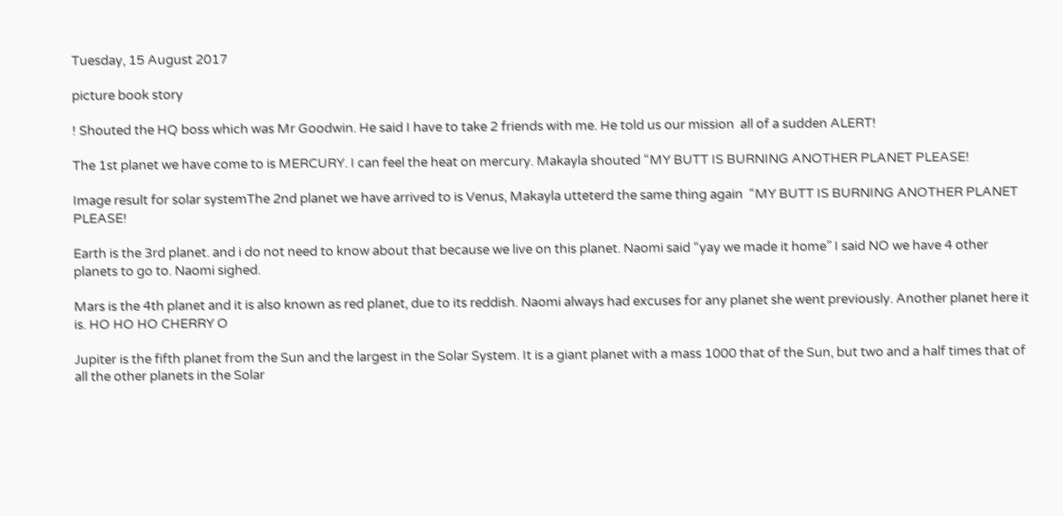Tuesday, 15 August 2017

picture book story

! Shouted the HQ boss which was Mr Goodwin. He said I have to take 2 friends with me. He told us our mission  all of a sudden ALERT!

The 1st planet we have come to is MERCURY. I can feel the heat on mercury. Makayla shouted “MY BUTT IS BURNING ANOTHER PLANET PLEASE!

Image result for solar systemThe 2nd planet we have arrived to is Venus, Makayla utteterd the same thing again  “MY BUTT IS BURNING ANOTHER PLANET PLEASE!

Earth is the 3rd planet. and i do not need to know about that because we live on this planet. Naomi said “yay we made it home” I said NO we have 4 other planets to go to. Naomi sighed.

Mars is the 4th planet and it is also known as red planet, due to its reddish. Naomi always had excuses for any planet she went previously. Another planet here it is. HO HO HO CHERRY O

Jupiter is the fifth planet from the Sun and the largest in the Solar System. It is a giant planet with a mass 1000 that of the Sun, but two and a half times that of all the other planets in the Solar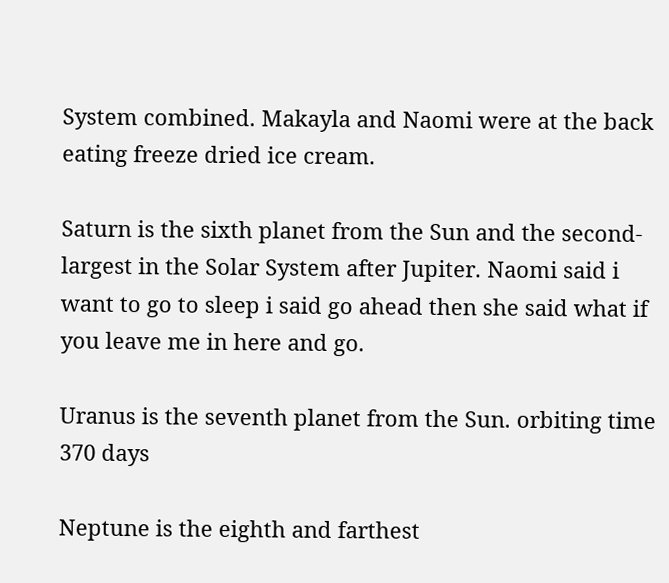System combined. Makayla and Naomi were at the back eating freeze dried ice cream.

Saturn is the sixth planet from the Sun and the second-largest in the Solar System after Jupiter. Naomi said i want to go to sleep i said go ahead then she said what if you leave me in here and go.

Uranus is the seventh planet from the Sun. orbiting time 370 days

Neptune is the eighth and farthest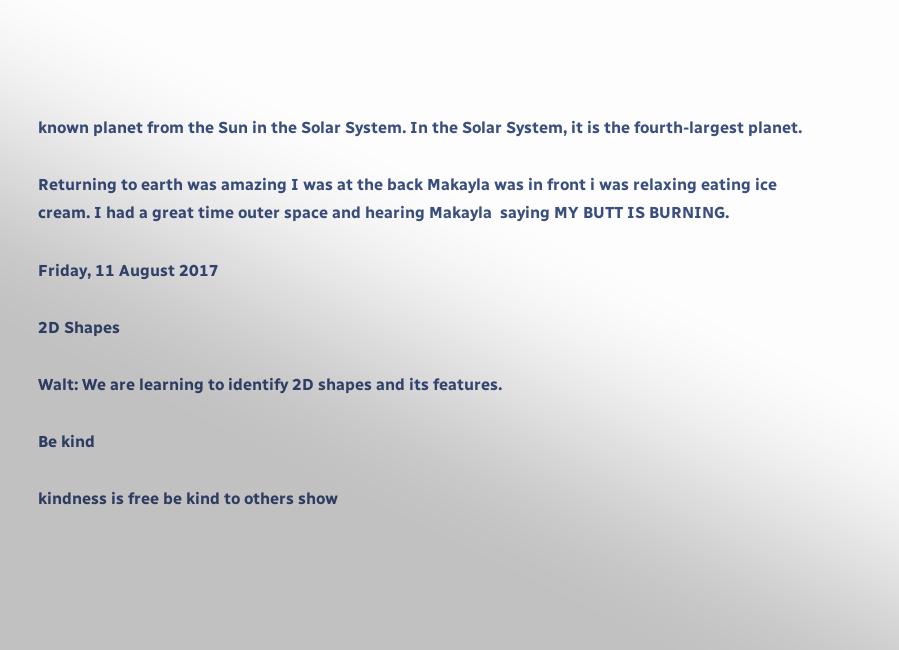known planet from the Sun in the Solar System. In the Solar System, it is the fourth-largest planet.

Returning to earth was amazing I was at the back Makayla was in front i was relaxing eating ice cream. I had a great time outer space and hearing Makayla  saying MY BUTT IS BURNING.

Friday, 11 August 2017

2D Shapes

Walt: We are learning to identify 2D shapes and its features.

Be kind

kindness is free be kind to others show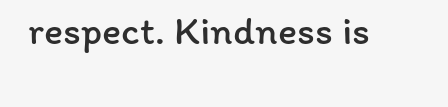respect. Kindness is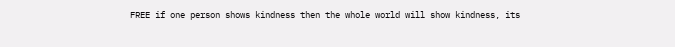FREE if one person shows kindness then the whole world will show kindness, its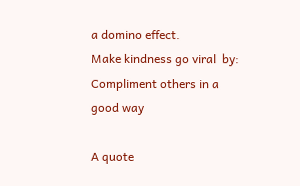a domino effect.
Make kindness go viral  by:
Compliment others in a good way

A quote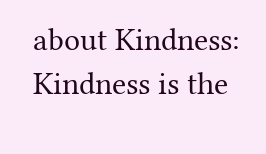about Kindness:
Kindness is the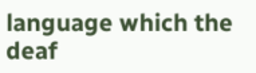language which the deaf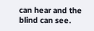can hear and the blind can see.